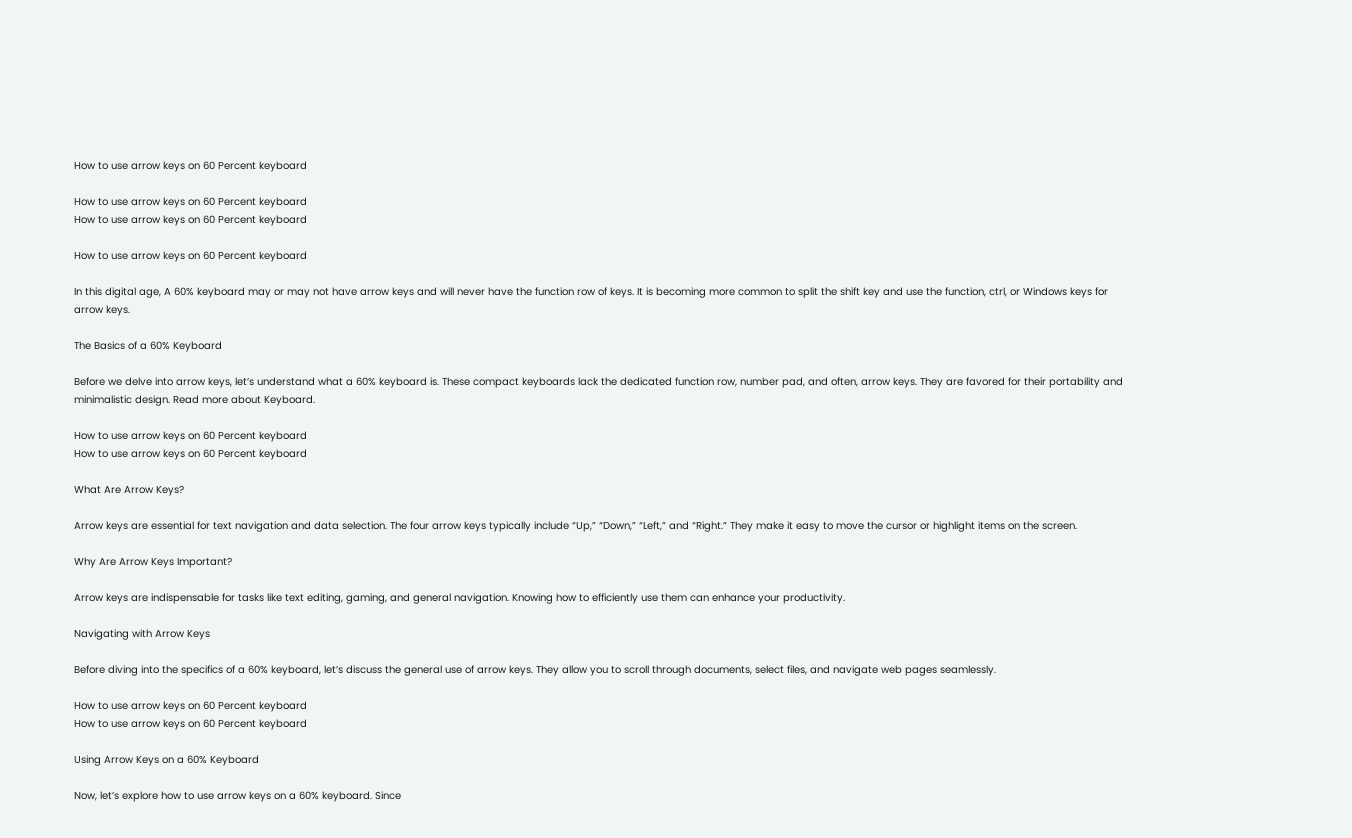How to use arrow keys on 60 Percent keyboard

How to use arrow keys on 60 Percent keyboard
How to use arrow keys on 60 Percent keyboard

How to use arrow keys on 60 Percent keyboard

In this digital age, A 60% keyboard may or may not have arrow keys and will never have the function row of keys. It is becoming more common to split the shift key and use the function, ctrl, or Windows keys for arrow keys.

The Basics of a 60% Keyboard

Before we delve into arrow keys, let’s understand what a 60% keyboard is. These compact keyboards lack the dedicated function row, number pad, and often, arrow keys. They are favored for their portability and minimalistic design. Read more about Keyboard.

How to use arrow keys on 60 Percent keyboard
How to use arrow keys on 60 Percent keyboard

What Are Arrow Keys?

Arrow keys are essential for text navigation and data selection. The four arrow keys typically include “Up,” “Down,” “Left,” and “Right.” They make it easy to move the cursor or highlight items on the screen.

Why Are Arrow Keys Important?

Arrow keys are indispensable for tasks like text editing, gaming, and general navigation. Knowing how to efficiently use them can enhance your productivity.

Navigating with Arrow Keys

Before diving into the specifics of a 60% keyboard, let’s discuss the general use of arrow keys. They allow you to scroll through documents, select files, and navigate web pages seamlessly.

How to use arrow keys on 60 Percent keyboard
How to use arrow keys on 60 Percent keyboard

Using Arrow Keys on a 60% Keyboard

Now, let’s explore how to use arrow keys on a 60% keyboard. Since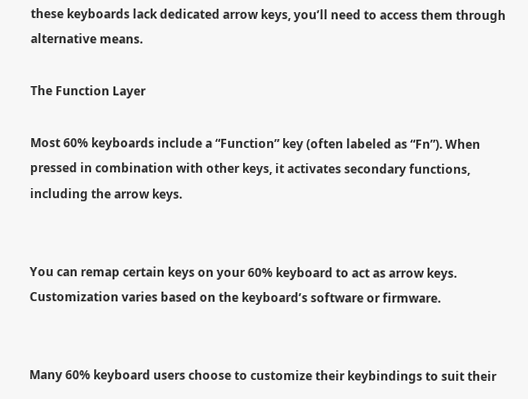these keyboards lack dedicated arrow keys, you’ll need to access them through alternative means.

The Function Layer

Most 60% keyboards include a “Function” key (often labeled as “Fn”). When pressed in combination with other keys, it activates secondary functions, including the arrow keys.


You can remap certain keys on your 60% keyboard to act as arrow keys. Customization varies based on the keyboard’s software or firmware.


Many 60% keyboard users choose to customize their keybindings to suit their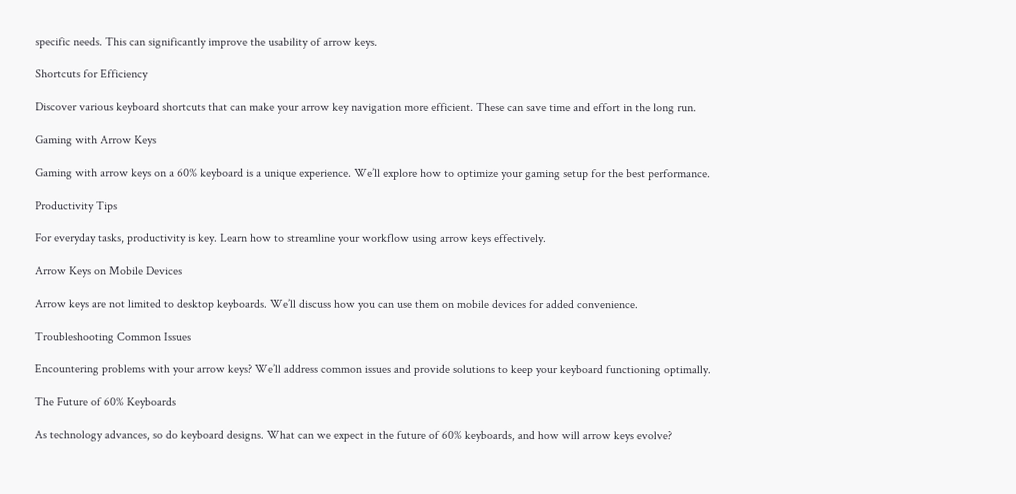specific needs. This can significantly improve the usability of arrow keys.

Shortcuts for Efficiency

Discover various keyboard shortcuts that can make your arrow key navigation more efficient. These can save time and effort in the long run.

Gaming with Arrow Keys

Gaming with arrow keys on a 60% keyboard is a unique experience. We’ll explore how to optimize your gaming setup for the best performance.

Productivity Tips

For everyday tasks, productivity is key. Learn how to streamline your workflow using arrow keys effectively.

Arrow Keys on Mobile Devices

Arrow keys are not limited to desktop keyboards. We’ll discuss how you can use them on mobile devices for added convenience.

Troubleshooting Common Issues

Encountering problems with your arrow keys? We’ll address common issues and provide solutions to keep your keyboard functioning optimally.

The Future of 60% Keyboards

As technology advances, so do keyboard designs. What can we expect in the future of 60% keyboards, and how will arrow keys evolve?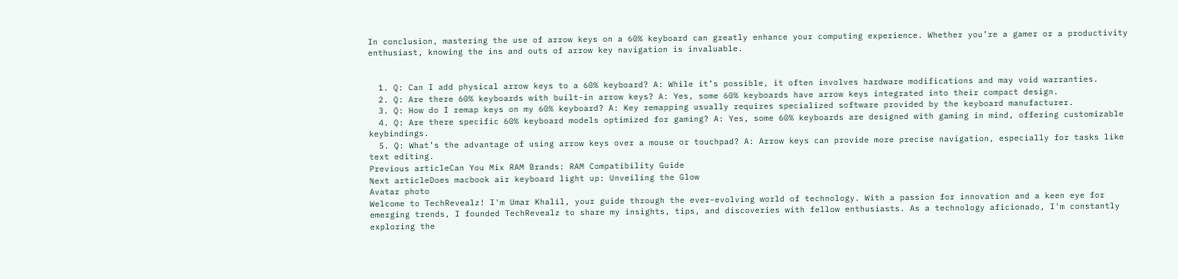In conclusion, mastering the use of arrow keys on a 60% keyboard can greatly enhance your computing experience. Whether you’re a gamer or a productivity enthusiast, knowing the ins and outs of arrow key navigation is invaluable.


  1. Q: Can I add physical arrow keys to a 60% keyboard? A: While it’s possible, it often involves hardware modifications and may void warranties.
  2. Q: Are there 60% keyboards with built-in arrow keys? A: Yes, some 60% keyboards have arrow keys integrated into their compact design.
  3. Q: How do I remap keys on my 60% keyboard? A: Key remapping usually requires specialized software provided by the keyboard manufacturer.
  4. Q: Are there specific 60% keyboard models optimized for gaming? A: Yes, some 60% keyboards are designed with gaming in mind, offering customizable keybindings.
  5. Q: What’s the advantage of using arrow keys over a mouse or touchpad? A: Arrow keys can provide more precise navigation, especially for tasks like text editing.
Previous articleCan You Mix RAM Brands: RAM Compatibility Guide
Next articleDoes macbook air keyboard light up: Unveiling the Glow
Avatar photo
Welcome to TechRevealz! I'm Umar Khalil, your guide through the ever-evolving world of technology. With a passion for innovation and a keen eye for emerging trends, I founded TechRevealz to share my insights, tips, and discoveries with fellow enthusiasts. As a technology aficionado, I'm constantly exploring the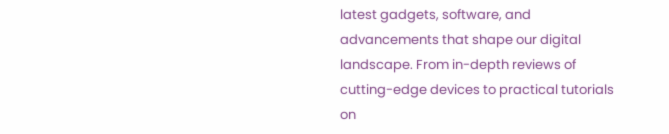latest gadgets, software, and advancements that shape our digital landscape. From in-depth reviews of cutting-edge devices to practical tutorials on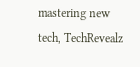mastering new tech, TechRevealz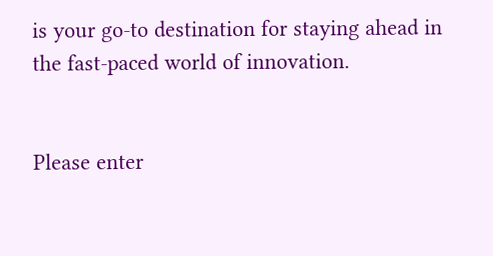is your go-to destination for staying ahead in the fast-paced world of innovation.


Please enter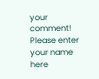your comment!
Please enter your name here